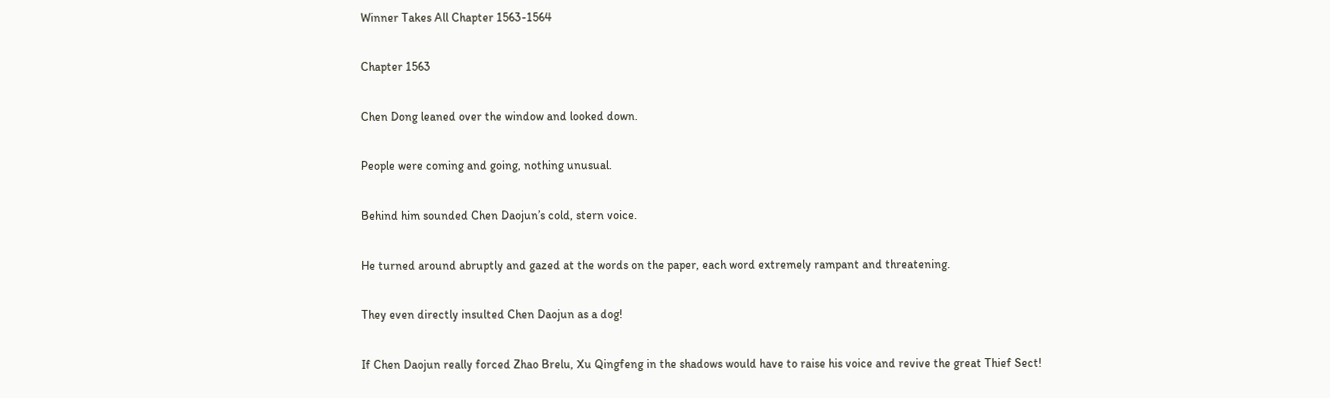Winner Takes All Chapter 1563-1564

Chapter 1563

Chen Dong leaned over the window and looked down.

People were coming and going, nothing unusual.

Behind him sounded Chen Daojun’s cold, stern voice.

He turned around abruptly and gazed at the words on the paper, each word extremely rampant and threatening.

They even directly insulted Chen Daojun as a dog!

If Chen Daojun really forced Zhao Brelu, Xu Qingfeng in the shadows would have to raise his voice and revive the great Thief Sect!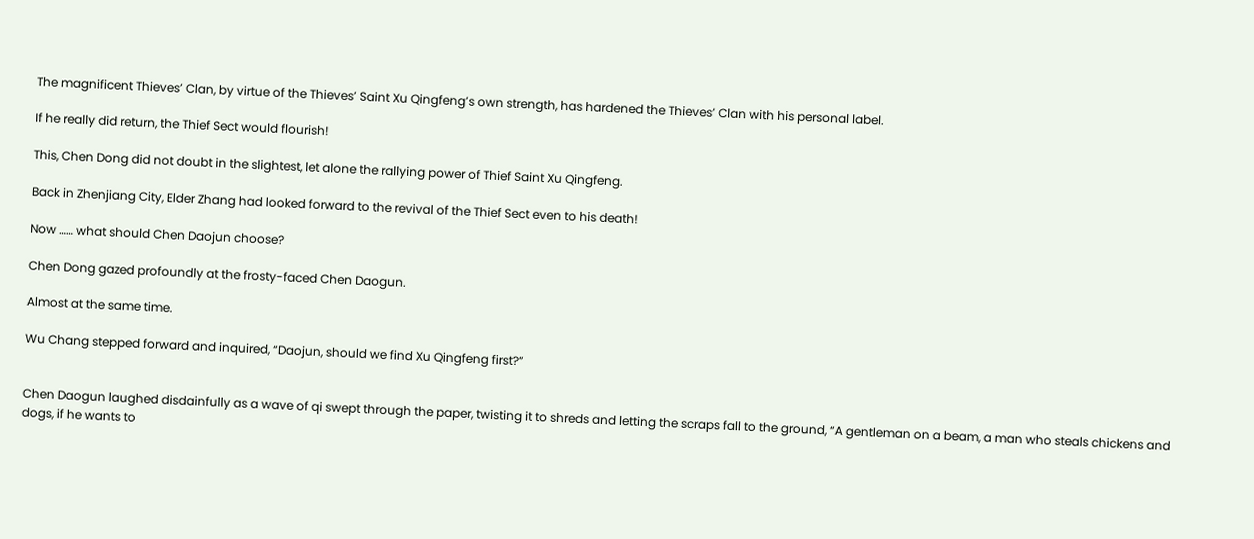The magnificent Thieves’ Clan, by virtue of the Thieves’ Saint Xu Qingfeng’s own strength, has hardened the Thieves’ Clan with his personal label.

If he really did return, the Thief Sect would flourish!

This, Chen Dong did not doubt in the slightest, let alone the rallying power of Thief Saint Xu Qingfeng.

Back in Zhenjiang City, Elder Zhang had looked forward to the revival of the Thief Sect even to his death!

Now …… what should Chen Daojun choose?

Chen Dong gazed profoundly at the frosty-faced Chen Daogun.

Almost at the same time.

Wu Chang stepped forward and inquired, “Daojun, should we find Xu Qingfeng first?”


Chen Daogun laughed disdainfully as a wave of qi swept through the paper, twisting it to shreds and letting the scraps fall to the ground, “A gentleman on a beam, a man who steals chickens and dogs, if he wants to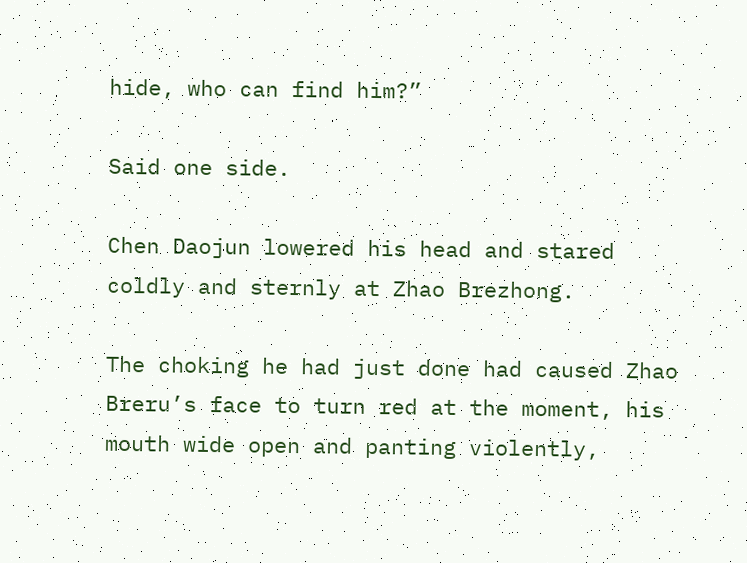hide, who can find him?”

Said one side.

Chen Daojun lowered his head and stared coldly and sternly at Zhao Brezhong.

The choking he had just done had caused Zhao Breru’s face to turn red at the moment, his mouth wide open and panting violently,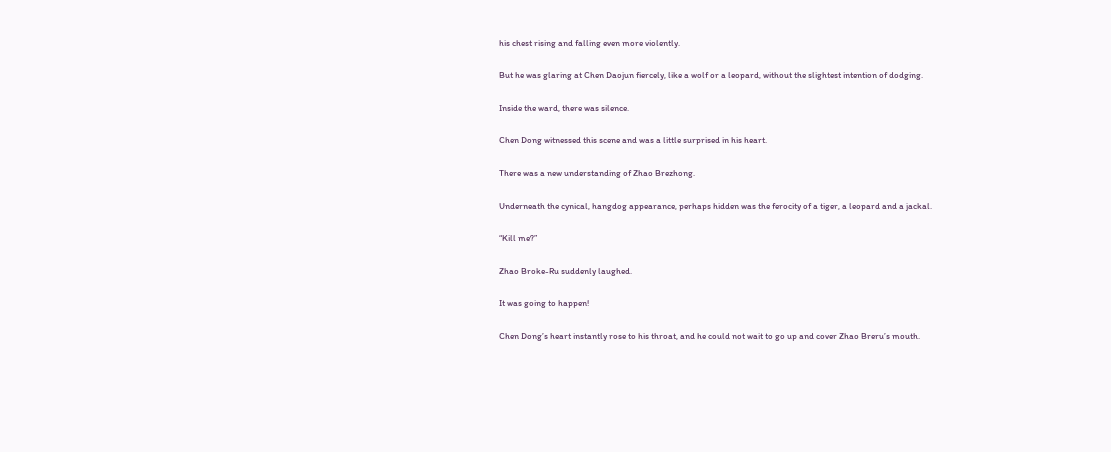his chest rising and falling even more violently.

But he was glaring at Chen Daojun fiercely, like a wolf or a leopard, without the slightest intention of dodging.

Inside the ward, there was silence.

Chen Dong witnessed this scene and was a little surprised in his heart.

There was a new understanding of Zhao Brezhong.

Underneath the cynical, hangdog appearance, perhaps hidden was the ferocity of a tiger, a leopard and a jackal.

“Kill me?”

Zhao Broke-Ru suddenly laughed.

It was going to happen!

Chen Dong’s heart instantly rose to his throat, and he could not wait to go up and cover Zhao Breru’s mouth.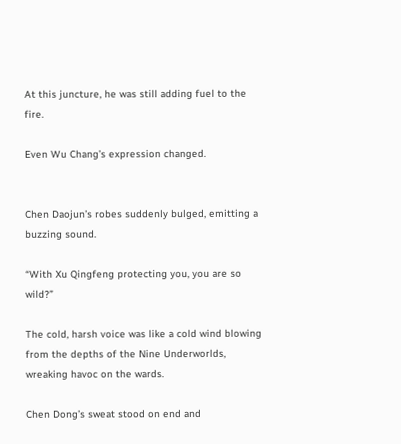At this juncture, he was still adding fuel to the fire.

Even Wu Chang’s expression changed.


Chen Daojun’s robes suddenly bulged, emitting a buzzing sound.

“With Xu Qingfeng protecting you, you are so wild?”

The cold, harsh voice was like a cold wind blowing from the depths of the Nine Underworlds, wreaking havoc on the wards.

Chen Dong’s sweat stood on end and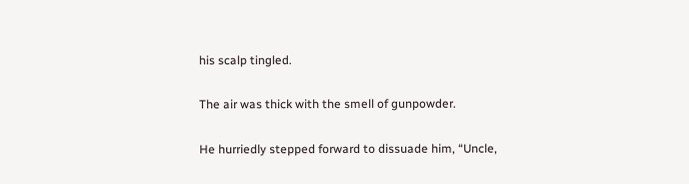his scalp tingled.

The air was thick with the smell of gunpowder.

He hurriedly stepped forward to dissuade him, “Uncle,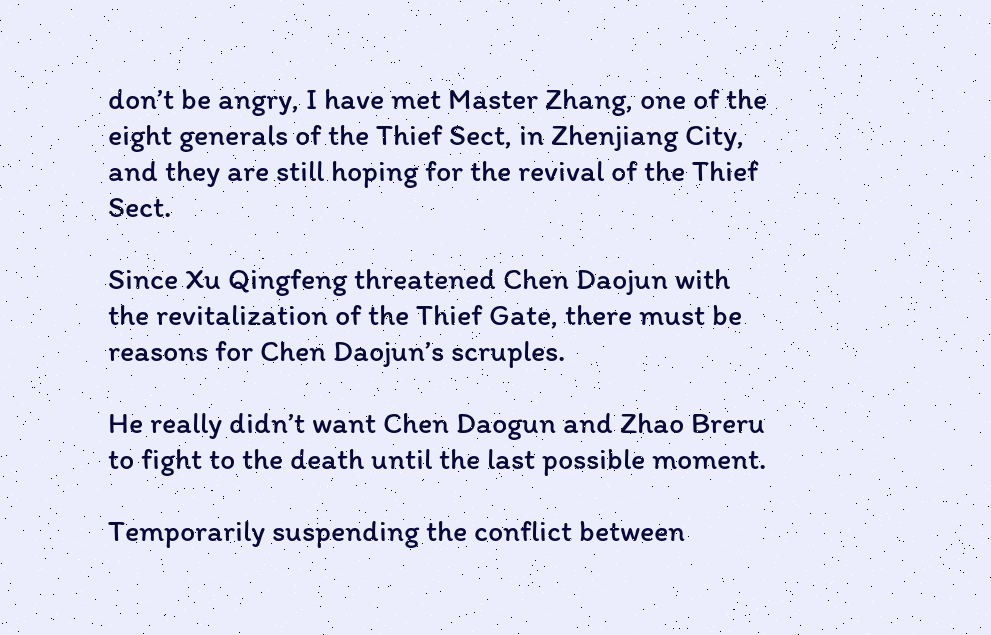don’t be angry, I have met Master Zhang, one of the eight generals of the Thief Sect, in Zhenjiang City, and they are still hoping for the revival of the Thief Sect.

Since Xu Qingfeng threatened Chen Daojun with the revitalization of the Thief Gate, there must be reasons for Chen Daojun’s scruples.

He really didn’t want Chen Daogun and Zhao Breru to fight to the death until the last possible moment.

Temporarily suspending the conflict between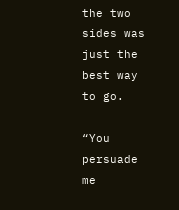the two sides was just the best way to go.

“You persuade me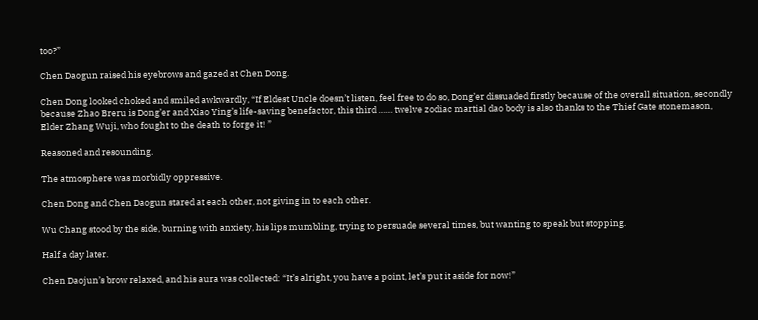too?”

Chen Daogun raised his eyebrows and gazed at Chen Dong.

Chen Dong looked choked and smiled awkwardly, “If Eldest Uncle doesn’t listen, feel free to do so, Dong’er dissuaded firstly because of the overall situation, secondly because Zhao Breru is Dong’er and Xiao Ying’s life-saving benefactor, this third …… twelve zodiac martial dao body is also thanks to the Thief Gate stonemason, Elder Zhang Wuji, who fought to the death to forge it! ”

Reasoned and resounding.

The atmosphere was morbidly oppressive.

Chen Dong and Chen Daogun stared at each other, not giving in to each other.

Wu Chang stood by the side, burning with anxiety, his lips mumbling, trying to persuade several times, but wanting to speak but stopping.

Half a day later.

Chen Daojun’s brow relaxed, and his aura was collected: “It’s alright, you have a point, let’s put it aside for now!”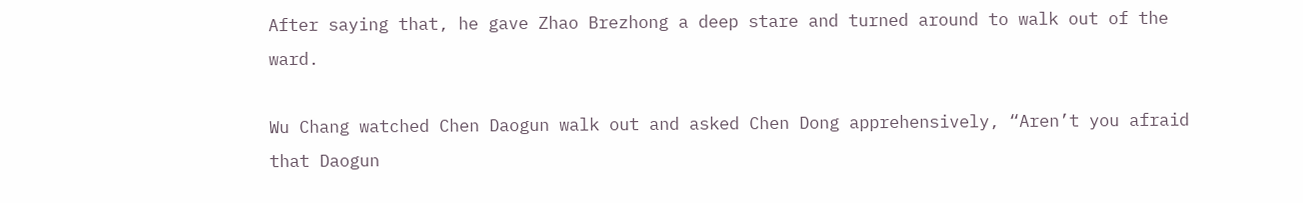After saying that, he gave Zhao Brezhong a deep stare and turned around to walk out of the ward.

Wu Chang watched Chen Daogun walk out and asked Chen Dong apprehensively, “Aren’t you afraid that Daogun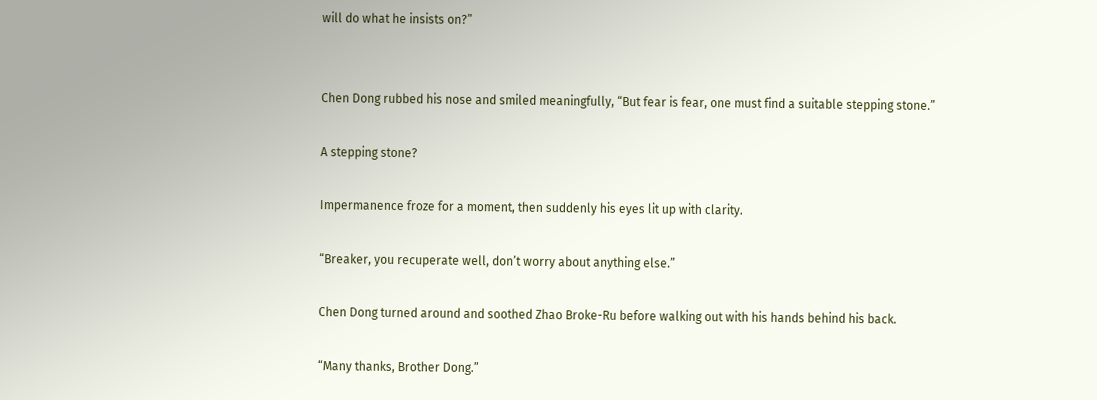will do what he insists on?”


Chen Dong rubbed his nose and smiled meaningfully, “But fear is fear, one must find a suitable stepping stone.”

A stepping stone?

Impermanence froze for a moment, then suddenly his eyes lit up with clarity.

“Breaker, you recuperate well, don’t worry about anything else.”

Chen Dong turned around and soothed Zhao Broke-Ru before walking out with his hands behind his back.

“Many thanks, Brother Dong.”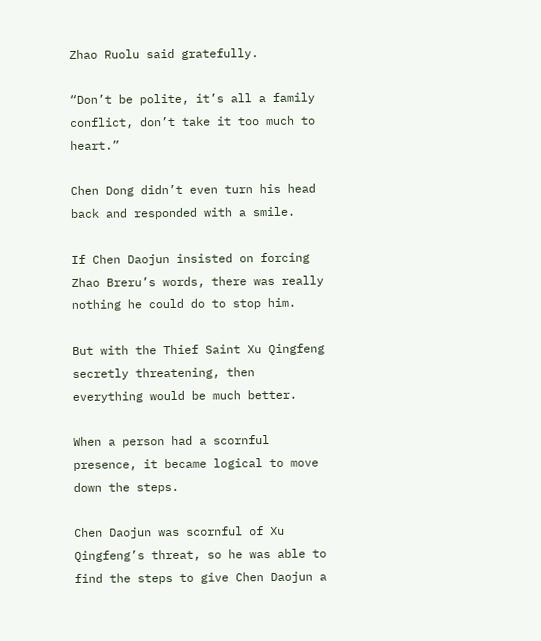Zhao Ruolu said gratefully.

“Don’t be polite, it’s all a family conflict, don’t take it too much to heart.”

Chen Dong didn’t even turn his head back and responded with a smile.

If Chen Daojun insisted on forcing Zhao Breru’s words, there was really nothing he could do to stop him.

But with the Thief Saint Xu Qingfeng secretly threatening, then everything would be much better.

When a person had a scornful presence, it became logical to move down the steps.

Chen Daojun was scornful of Xu Qingfeng’s threat, so he was able to find the steps to give Chen Daojun a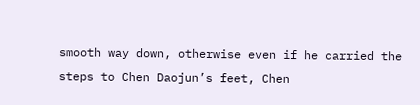smooth way down, otherwise even if he carried the steps to Chen Daojun’s feet, Chen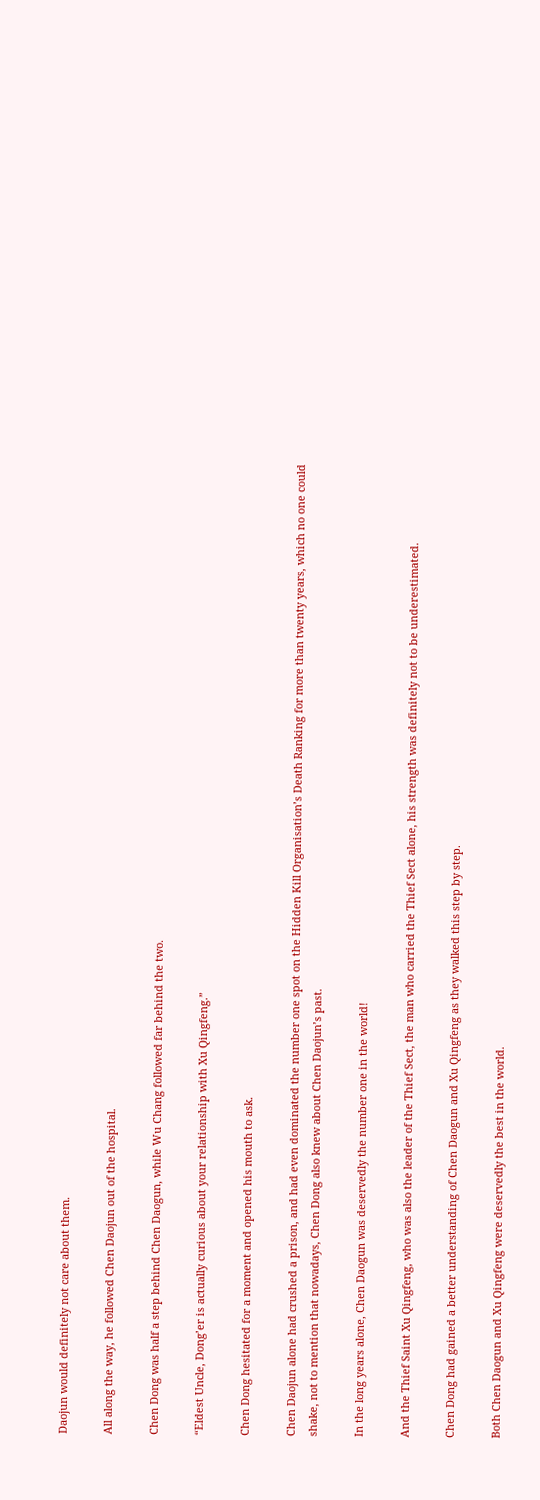Daojun would definitely not care about them.

All along the way, he followed Chen Daojun out of the hospital.

Chen Dong was half a step behind Chen Daogun, while Wu Chang followed far behind the two.

“Eldest Uncle, Dong’er is actually curious about your relationship with Xu Qingfeng.”

Chen Dong hesitated for a moment and opened his mouth to ask.

Chen Daojun alone had crushed a prison, and had even dominated the number one spot on the Hidden Kill Organisation’s Death Ranking for more than twenty years, which no one could shake, not to mention that nowadays, Chen Dong also knew about Chen Daojun’s past.

In the long years alone, Chen Daogun was deservedly the number one in the world!

And the Thief Saint Xu Qingfeng, who was also the leader of the Thief Sect, the man who carried the Thief Sect alone, his strength was definitely not to be underestimated.

Chen Dong had gained a better understanding of Chen Daogun and Xu Qingfeng as they walked this step by step.

Both Chen Daogun and Xu Qingfeng were deservedly the best in the world.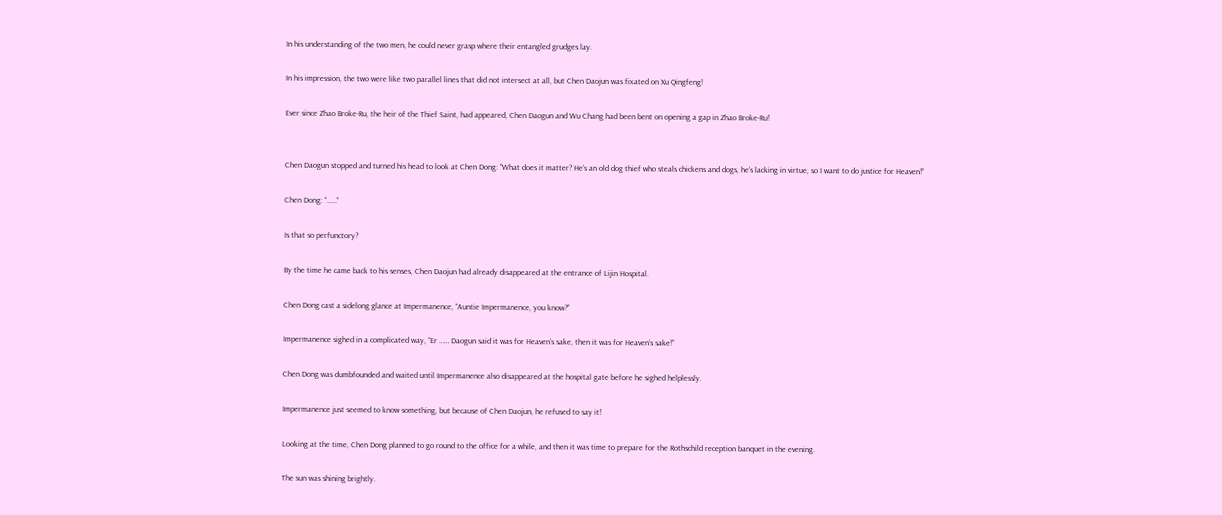In his understanding of the two men, he could never grasp where their entangled grudges lay.

In his impression, the two were like two parallel lines that did not intersect at all, but Chen Daojun was fixated on Xu Qingfeng!

Ever since Zhao Broke-Ru, the heir of the Thief Saint, had appeared, Chen Daogun and Wu Chang had been bent on opening a gap in Zhao Broke-Ru!


Chen Daogun stopped and turned his head to look at Chen Dong: ”What does it matter? He’s an old dog thief who steals chickens and dogs, he’s lacking in virtue, so I want to do justice for Heaven!”

Chen Dong: “……”

Is that so perfunctory?

By the time he came back to his senses, Chen Daojun had already disappeared at the entrance of Lijin Hospital.

Chen Dong cast a sidelong glance at Impermanence, “Auntie Impermanence, you know?”

Impermanence sighed in a complicated way, “Er …… Daogun said it was for Heaven’s sake, then it was for Heaven’s sake!”

Chen Dong was dumbfounded and waited until Impermanence also disappeared at the hospital gate before he sighed helplessly.

Impermanence just seemed to know something, but because of Chen Daojun, he refused to say it!

Looking at the time, Chen Dong planned to go round to the office for a while, and then it was time to prepare for the Rothschild reception banquet in the evening.

The sun was shining brightly.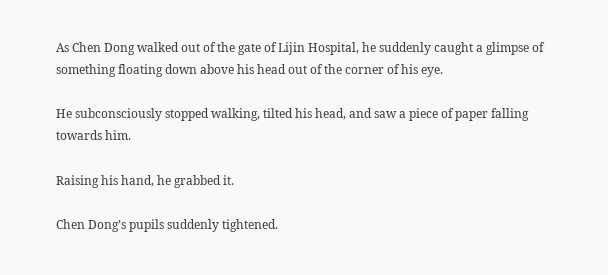As Chen Dong walked out of the gate of Lijin Hospital, he suddenly caught a glimpse of something floating down above his head out of the corner of his eye.

He subconsciously stopped walking, tilted his head, and saw a piece of paper falling towards him.

Raising his hand, he grabbed it.

Chen Dong’s pupils suddenly tightened.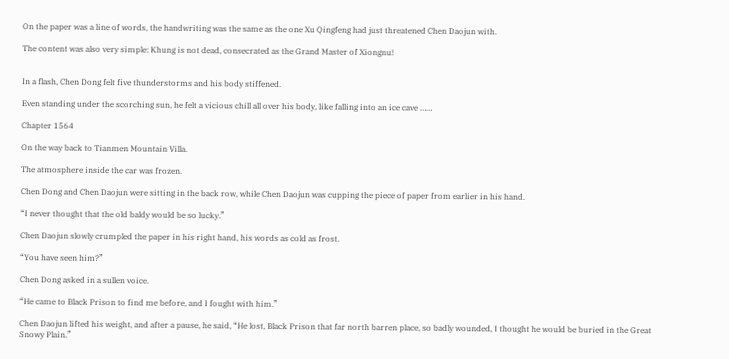On the paper was a line of words, the handwriting was the same as the one Xu Qingfeng had just threatened Chen Daojun with.

The content was also very simple: Khung is not dead, consecrated as the Grand Master of Xiongnu!


In a flash, Chen Dong felt five thunderstorms and his body stiffened.

Even standing under the scorching sun, he felt a vicious chill all over his body, like falling into an ice cave ……

Chapter 1564

On the way back to Tianmen Mountain Villa.

The atmosphere inside the car was frozen.

Chen Dong and Chen Daojun were sitting in the back row, while Chen Daojun was cupping the piece of paper from earlier in his hand.

“I never thought that the old baldy would be so lucky.”

Chen Daojun slowly crumpled the paper in his right hand, his words as cold as frost.

“You have seen him?”

Chen Dong asked in a sullen voice.

“He came to Black Prison to find me before, and I fought with him.”

Chen Daojun lifted his weight, and after a pause, he said, “He lost, Black Prison that far north barren place, so badly wounded, I thought he would be buried in the Great Snowy Plain.”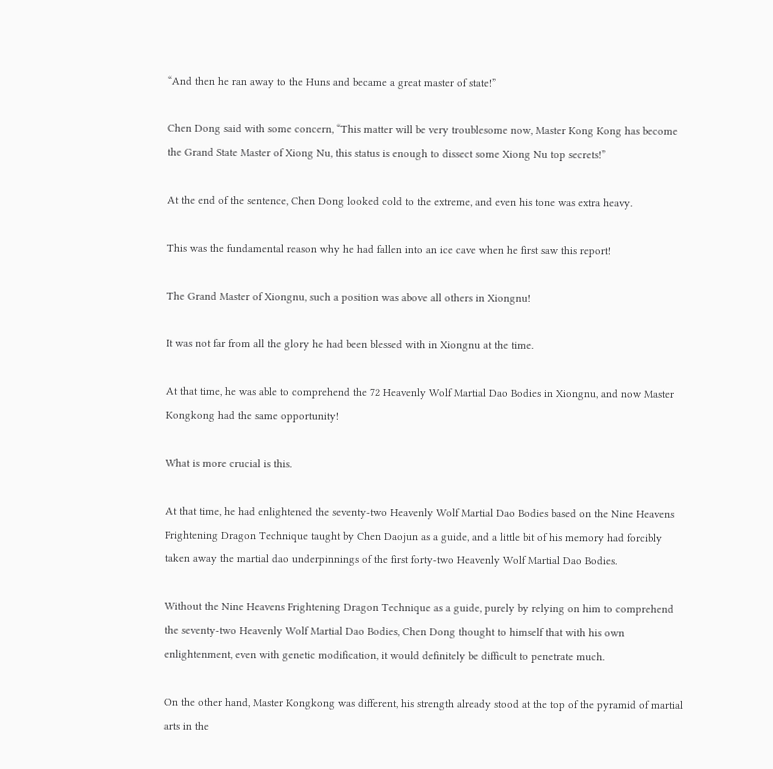“And then he ran away to the Huns and became a great master of state!”

Chen Dong said with some concern, “This matter will be very troublesome now, Master Kong Kong has become the Grand State Master of Xiong Nu, this status is enough to dissect some Xiong Nu top secrets!”

At the end of the sentence, Chen Dong looked cold to the extreme, and even his tone was extra heavy.

This was the fundamental reason why he had fallen into an ice cave when he first saw this report!

The Grand Master of Xiongnu, such a position was above all others in Xiongnu!

It was not far from all the glory he had been blessed with in Xiongnu at the time.

At that time, he was able to comprehend the 72 Heavenly Wolf Martial Dao Bodies in Xiongnu, and now Master Kongkong had the same opportunity!

What is more crucial is this.

At that time, he had enlightened the seventy-two Heavenly Wolf Martial Dao Bodies based on the Nine Heavens Frightening Dragon Technique taught by Chen Daojun as a guide, and a little bit of his memory had forcibly taken away the martial dao underpinnings of the first forty-two Heavenly Wolf Martial Dao Bodies.

Without the Nine Heavens Frightening Dragon Technique as a guide, purely by relying on him to comprehend the seventy-two Heavenly Wolf Martial Dao Bodies, Chen Dong thought to himself that with his own enlightenment, even with genetic modification, it would definitely be difficult to penetrate much.

On the other hand, Master Kongkong was different, his strength already stood at the top of the pyramid of martial arts in the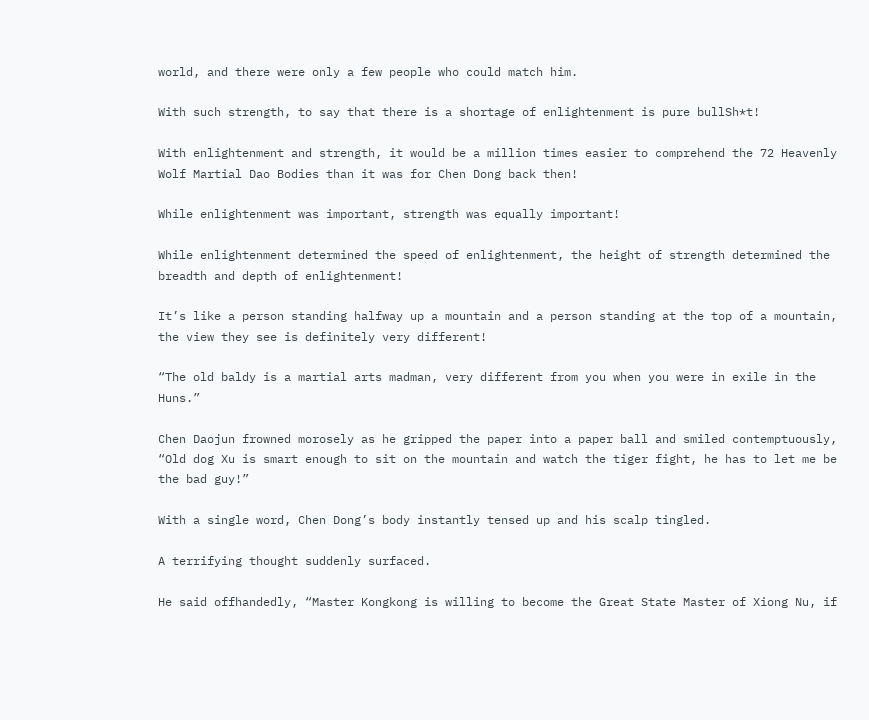world, and there were only a few people who could match him.

With such strength, to say that there is a shortage of enlightenment is pure bullSh*t!

With enlightenment and strength, it would be a million times easier to comprehend the 72 Heavenly Wolf Martial Dao Bodies than it was for Chen Dong back then!

While enlightenment was important, strength was equally important!

While enlightenment determined the speed of enlightenment, the height of strength determined the breadth and depth of enlightenment!

It’s like a person standing halfway up a mountain and a person standing at the top of a mountain, the view they see is definitely very different!

“The old baldy is a martial arts madman, very different from you when you were in exile in the Huns.”

Chen Daojun frowned morosely as he gripped the paper into a paper ball and smiled contemptuously, “Old dog Xu is smart enough to sit on the mountain and watch the tiger fight, he has to let me be the bad guy!”

With a single word, Chen Dong’s body instantly tensed up and his scalp tingled.

A terrifying thought suddenly surfaced.

He said offhandedly, “Master Kongkong is willing to become the Great State Master of Xiong Nu, if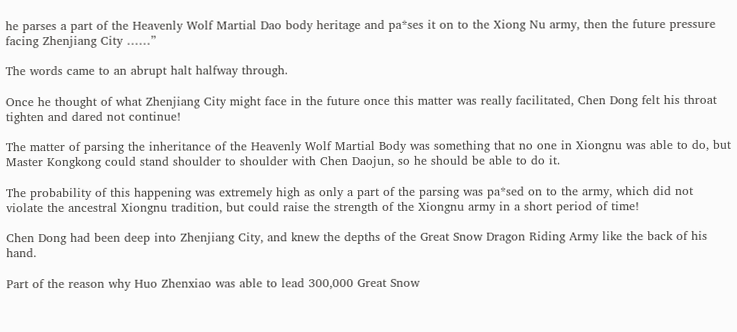he parses a part of the Heavenly Wolf Martial Dao body heritage and pa*ses it on to the Xiong Nu army, then the future pressure facing Zhenjiang City ……”

The words came to an abrupt halt halfway through.

Once he thought of what Zhenjiang City might face in the future once this matter was really facilitated, Chen Dong felt his throat tighten and dared not continue!

The matter of parsing the inheritance of the Heavenly Wolf Martial Body was something that no one in Xiongnu was able to do, but Master Kongkong could stand shoulder to shoulder with Chen Daojun, so he should be able to do it.

The probability of this happening was extremely high as only a part of the parsing was pa*sed on to the army, which did not violate the ancestral Xiongnu tradition, but could raise the strength of the Xiongnu army in a short period of time!

Chen Dong had been deep into Zhenjiang City, and knew the depths of the Great Snow Dragon Riding Army like the back of his hand.

Part of the reason why Huo Zhenxiao was able to lead 300,000 Great Snow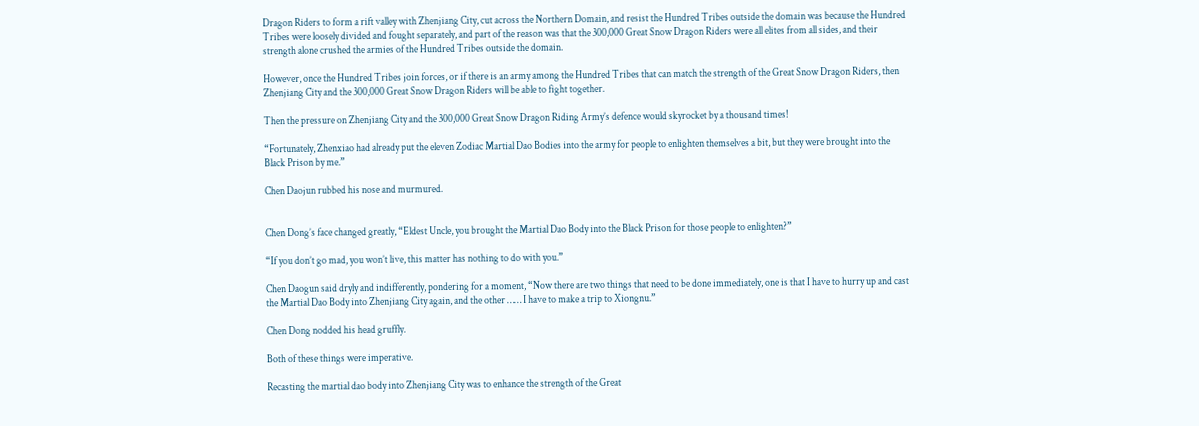Dragon Riders to form a rift valley with Zhenjiang City, cut across the Northern Domain, and resist the Hundred Tribes outside the domain was because the Hundred Tribes were loosely divided and fought separately, and part of the reason was that the 300,000 Great Snow Dragon Riders were all elites from all sides, and their strength alone crushed the armies of the Hundred Tribes outside the domain.

However, once the Hundred Tribes join forces, or if there is an army among the Hundred Tribes that can match the strength of the Great Snow Dragon Riders, then Zhenjiang City and the 300,000 Great Snow Dragon Riders will be able to fight together.

Then the pressure on Zhenjiang City and the 300,000 Great Snow Dragon Riding Army’s defence would skyrocket by a thousand times!

“Fortunately, Zhenxiao had already put the eleven Zodiac Martial Dao Bodies into the army for people to enlighten themselves a bit, but they were brought into the Black Prison by me.”

Chen Daojun rubbed his nose and murmured.


Chen Dong’s face changed greatly, “Eldest Uncle, you brought the Martial Dao Body into the Black Prison for those people to enlighten?”

“If you don’t go mad, you won’t live, this matter has nothing to do with you.”

Chen Daogun said dryly and indifferently, pondering for a moment, “Now there are two things that need to be done immediately, one is that I have to hurry up and cast the Martial Dao Body into Zhenjiang City again, and the other …… I have to make a trip to Xiongnu.”

Chen Dong nodded his head gruffly.

Both of these things were imperative.

Recasting the martial dao body into Zhenjiang City was to enhance the strength of the Great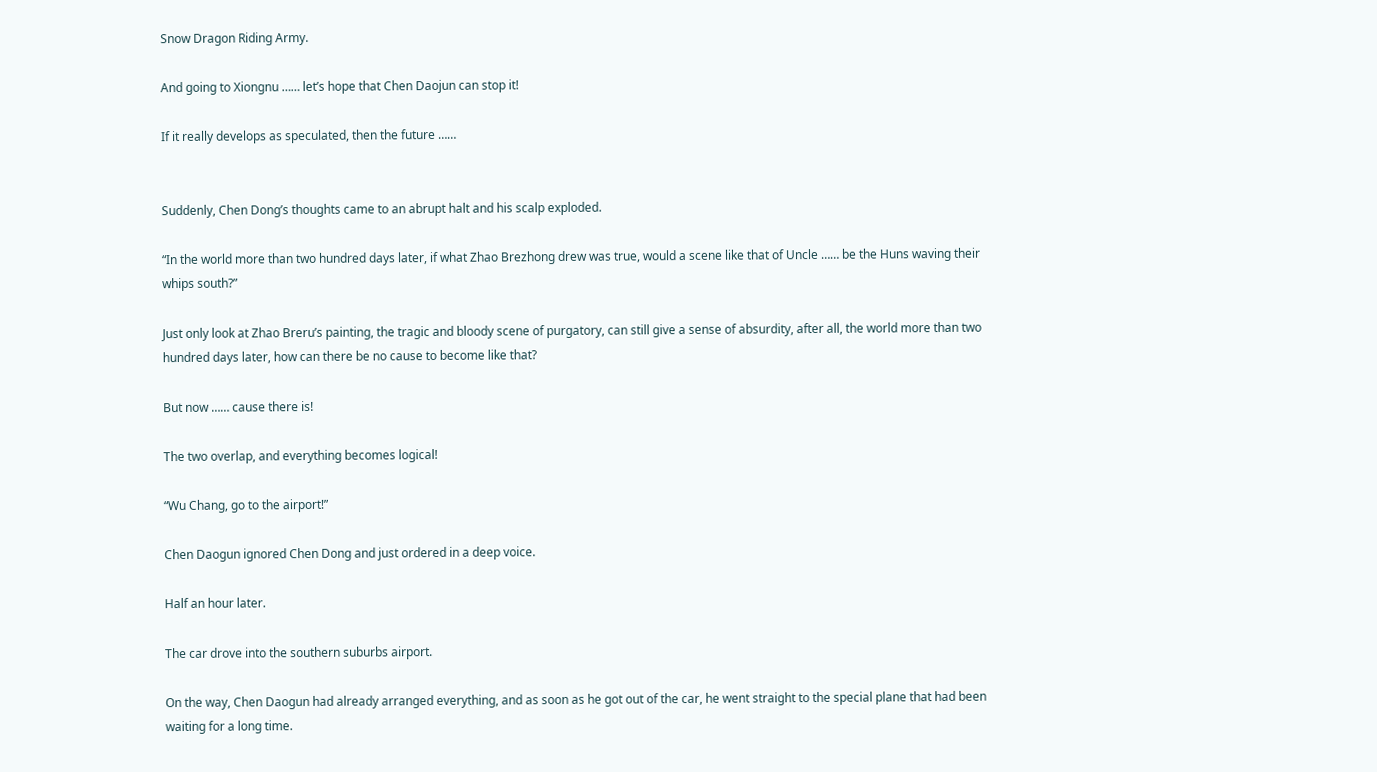Snow Dragon Riding Army.

And going to Xiongnu …… let’s hope that Chen Daojun can stop it!

If it really develops as speculated, then the future ……


Suddenly, Chen Dong’s thoughts came to an abrupt halt and his scalp exploded.

“In the world more than two hundred days later, if what Zhao Brezhong drew was true, would a scene like that of Uncle …… be the Huns waving their whips south?”

Just only look at Zhao Breru’s painting, the tragic and bloody scene of purgatory, can still give a sense of absurdity, after all, the world more than two hundred days later, how can there be no cause to become like that?

But now …… cause there is!

The two overlap, and everything becomes logical!

“Wu Chang, go to the airport!”

Chen Daogun ignored Chen Dong and just ordered in a deep voice.

Half an hour later.

The car drove into the southern suburbs airport.

On the way, Chen Daogun had already arranged everything, and as soon as he got out of the car, he went straight to the special plane that had been waiting for a long time.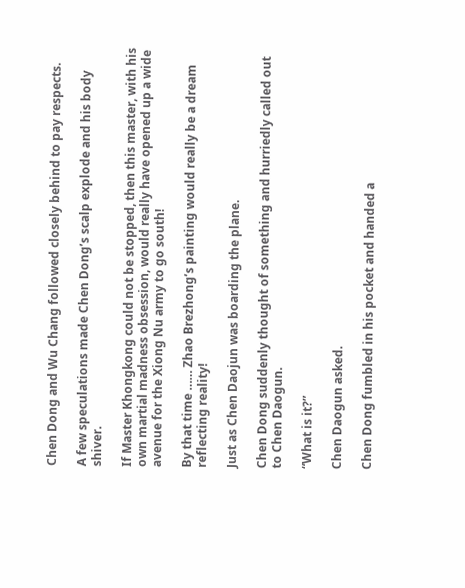Chen Dong and Wu Chang followed closely behind to pay respects.

A few speculations made Chen Dong’s scalp explode and his body shiver.

If Master Khongkong could not be stopped, then this master, with his own martial madness obsession, would really have opened up a wide avenue for the Xiong Nu army to go south!

By that time …… Zhao Brezhong’s painting would really be a dream reflecting reality!

Just as Chen Daojun was boarding the plane.

Chen Dong suddenly thought of something and hurriedly called out to Chen Daogun.

“What is it?”

Chen Daogun asked.

Chen Dong fumbled in his pocket and handed a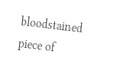bloodstained piece of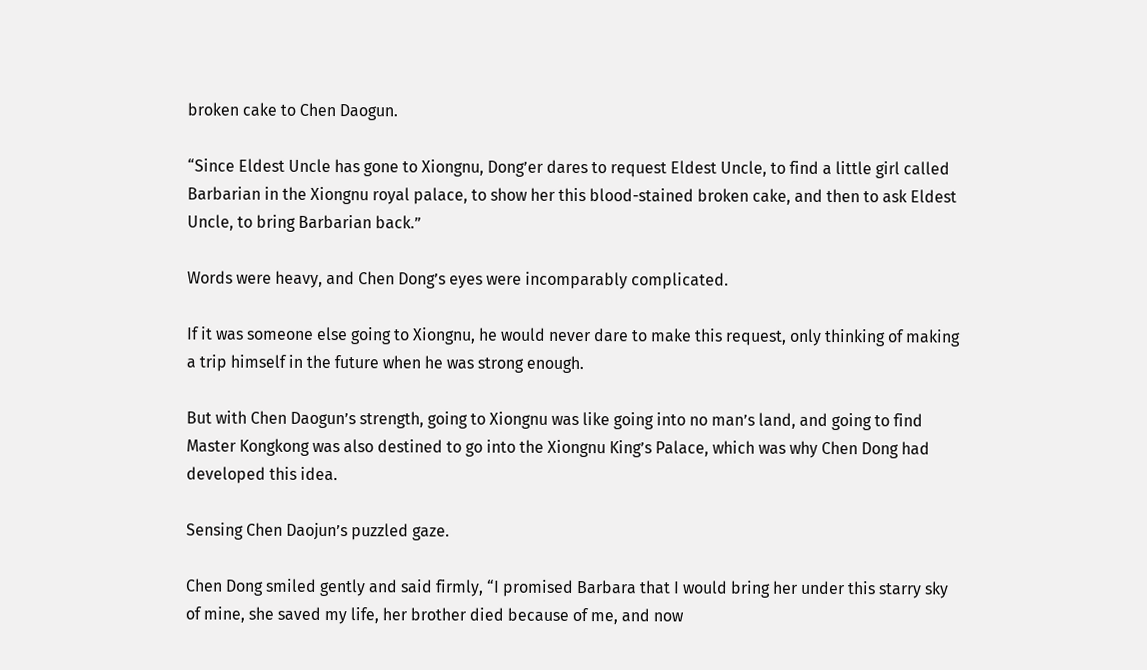broken cake to Chen Daogun.

“Since Eldest Uncle has gone to Xiongnu, Dong’er dares to request Eldest Uncle, to find a little girl called Barbarian in the Xiongnu royal palace, to show her this blood-stained broken cake, and then to ask Eldest Uncle, to bring Barbarian back.”

Words were heavy, and Chen Dong’s eyes were incomparably complicated.

If it was someone else going to Xiongnu, he would never dare to make this request, only thinking of making a trip himself in the future when he was strong enough.

But with Chen Daogun’s strength, going to Xiongnu was like going into no man’s land, and going to find Master Kongkong was also destined to go into the Xiongnu King’s Palace, which was why Chen Dong had developed this idea.

Sensing Chen Daojun’s puzzled gaze.

Chen Dong smiled gently and said firmly, “I promised Barbara that I would bring her under this starry sky of mine, she saved my life, her brother died because of me, and now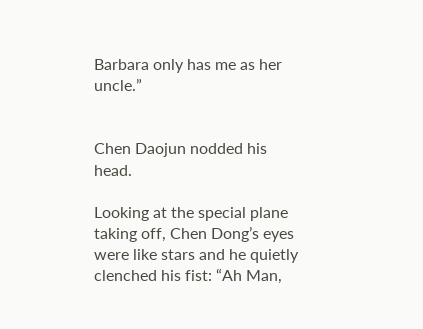Barbara only has me as her uncle.”


Chen Daojun nodded his head.

Looking at the special plane taking off, Chen Dong’s eyes were like stars and he quietly clenched his fist: “Ah Man,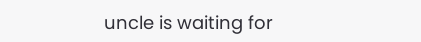uncle is waiting for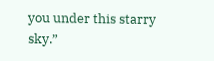you under this starry sky.”